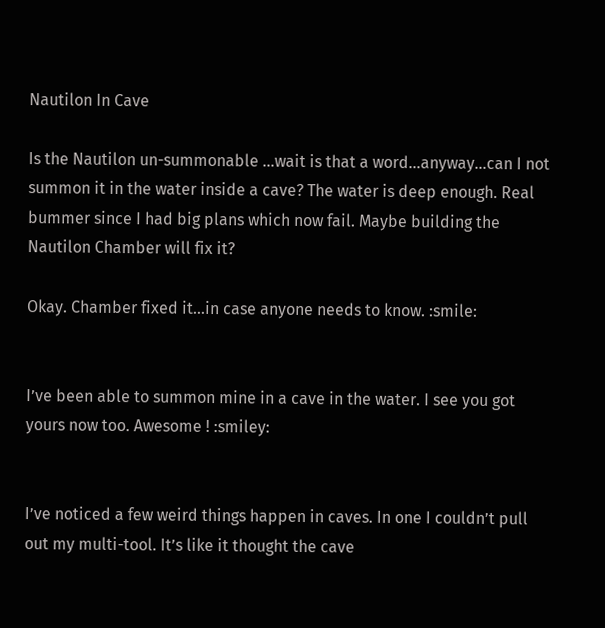Nautilon In Cave

Is the Nautilon un-summonable …wait is that a word…anyway…can I not summon it in the water inside a cave? The water is deep enough. Real bummer since I had big plans which now fail. Maybe building the Nautilon Chamber will fix it?

Okay. Chamber fixed it…in case anyone needs to know. :smile:


I’ve been able to summon mine in a cave in the water. I see you got yours now too. Awesome ! :smiley:


I’ve noticed a few weird things happen in caves. In one I couldn’t pull out my multi-tool. It’s like it thought the cave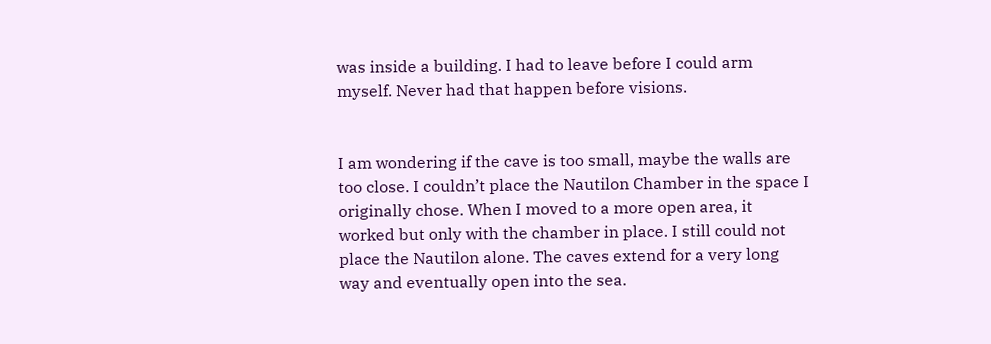was inside a building. I had to leave before I could arm myself. Never had that happen before visions.


I am wondering if the cave is too small, maybe the walls are too close. I couldn’t place the Nautilon Chamber in the space I originally chose. When I moved to a more open area, it worked but only with the chamber in place. I still could not place the Nautilon alone. The caves extend for a very long way and eventually open into the sea.